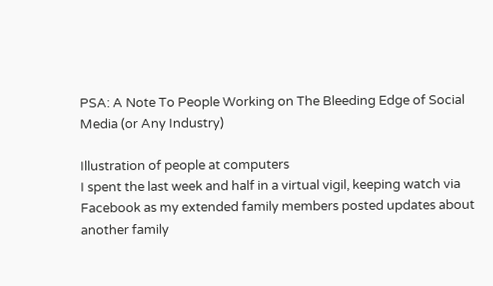PSA: A Note To People Working on The Bleeding Edge of Social Media (or Any Industry)

Illustration of people at computers
I spent the last week and half in a virtual vigil, keeping watch via Facebook as my extended family members posted updates about another family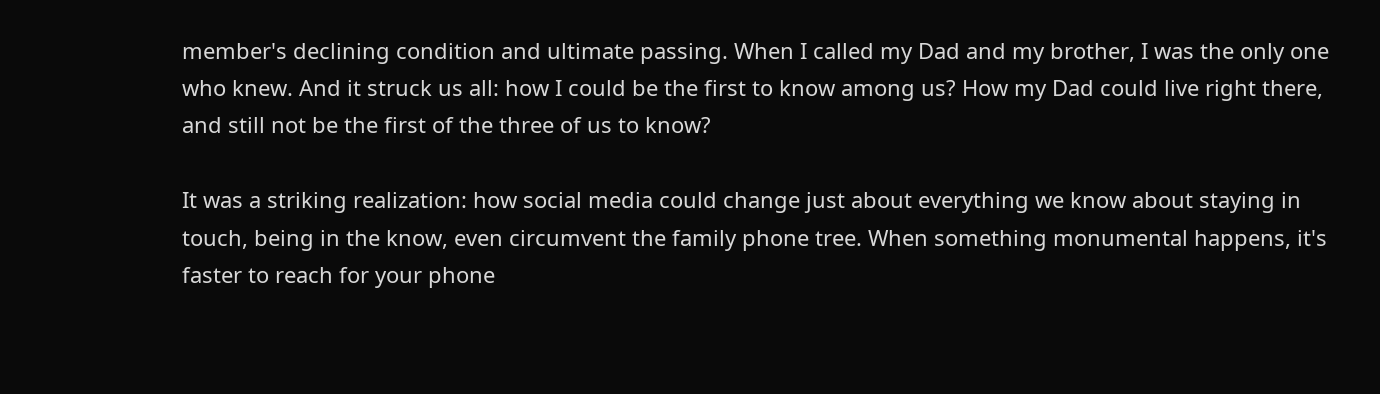member's declining condition and ultimate passing. When I called my Dad and my brother, I was the only one who knew. And it struck us all: how I could be the first to know among us? How my Dad could live right there, and still not be the first of the three of us to know?

It was a striking realization: how social media could change just about everything we know about staying in touch, being in the know, even circumvent the family phone tree. When something monumental happens, it's faster to reach for your phone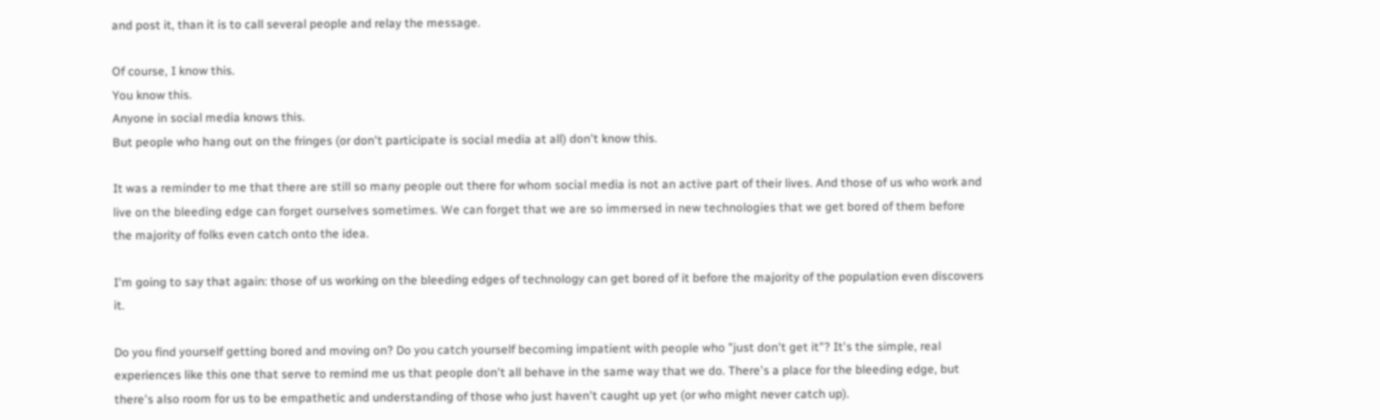and post it, than it is to call several people and relay the message.

Of course, I know this.
You know this.
Anyone in social media knows this.
But people who hang out on the fringes (or don't participate is social media at all) don't know this.

It was a reminder to me that there are still so many people out there for whom social media is not an active part of their lives. And those of us who work and live on the bleeding edge can forget ourselves sometimes. We can forget that we are so immersed in new technologies that we get bored of them before the majority of folks even catch onto the idea.

I'm going to say that again: those of us working on the bleeding edges of technology can get bored of it before the majority of the population even discovers it.

Do you find yourself getting bored and moving on? Do you catch yourself becoming impatient with people who "just don't get it"? It's the simple, real experiences like this one that serve to remind me us that people don't all behave in the same way that we do. There's a place for the bleeding edge, but there's also room for us to be empathetic and understanding of those who just haven't caught up yet (or who might never catch up).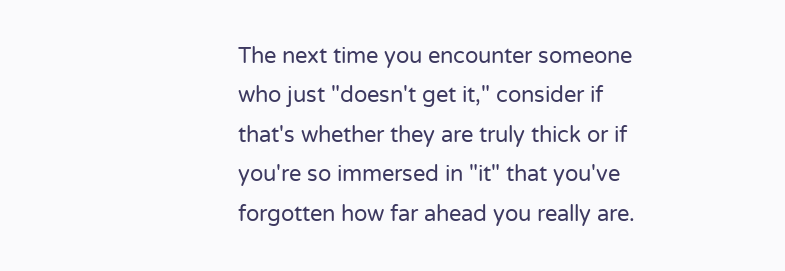The next time you encounter someone who just "doesn't get it," consider if that's whether they are truly thick or if you're so immersed in "it" that you've forgotten how far ahead you really are.